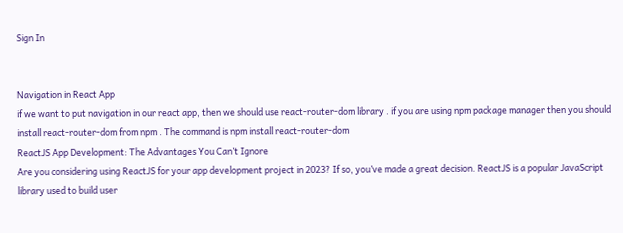Sign In


Navigation in React App
if we want to put navigation in our react app, then we should use react-router-dom library . if you are using npm package manager then you should install react-router-dom from npm . The command is npm install react-router-dom
ReactJS App Development: The Advantages You Can’t Ignore
Are you considering using ReactJS for your app development project in 2023? If so, you’ve made a great decision. ReactJS is a popular JavaScript library used to build user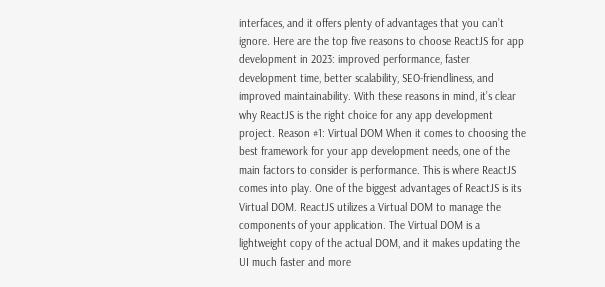interfaces, and it offers plenty of advantages that you can’t ignore. Here are the top five reasons to choose ReactJS for app development in 2023: improved performance, faster development time, better scalability, SEO-friendliness, and improved maintainability. With these reasons in mind, it’s clear why ReactJS is the right choice for any app development project. Reason #1: Virtual DOM When it comes to choosing the best framework for your app development needs, one of the main factors to consider is performance. This is where ReactJS comes into play. One of the biggest advantages of ReactJS is its Virtual DOM. ReactJS utilizes a Virtual DOM to manage the components of your application. The Virtual DOM is a lightweight copy of the actual DOM, and it makes updating the UI much faster and more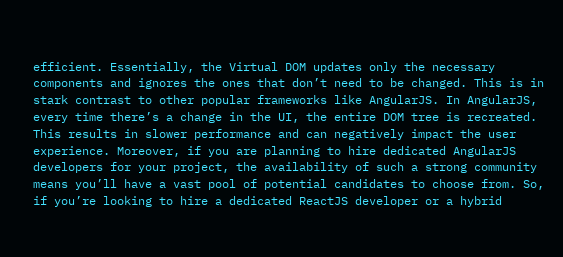efficient. Essentially, the Virtual DOM updates only the necessary components and ignores the ones that don’t need to be changed. This is in stark contrast to other popular frameworks like AngularJS. In AngularJS, every time there’s a change in the UI, the entire DOM tree is recreated. This results in slower performance and can negatively impact the user experience. Moreover, if you are planning to hire dedicated AngularJS developers for your project, the availability of such a strong community means you’ll have a vast pool of potential candidates to choose from. So, if you’re looking to hire a dedicated ReactJS developer or a hybrid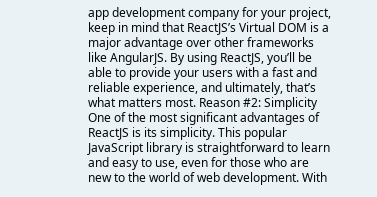app development company for your project, keep in mind that ReactJS’s Virtual DOM is a major advantage over other frameworks like AngularJS. By using ReactJS, you’ll be able to provide your users with a fast and reliable experience, and ultimately, that’s what matters most. Reason #2: Simplicity One of the most significant advantages of ReactJS is its simplicity. This popular JavaScript library is straightforward to learn and easy to use, even for those who are new to the world of web development. With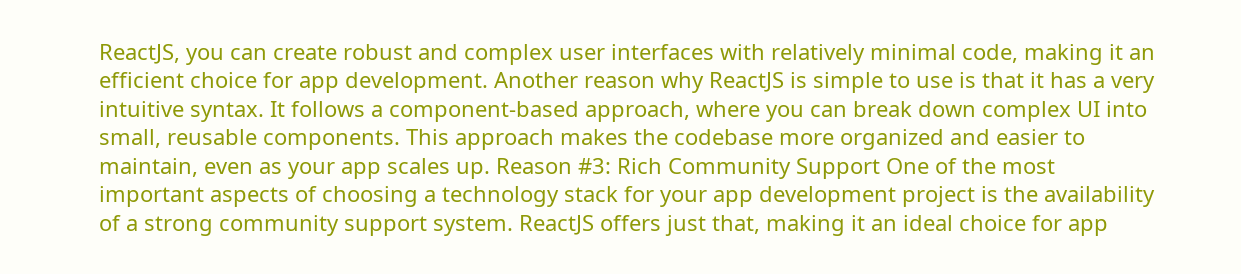ReactJS, you can create robust and complex user interfaces with relatively minimal code, making it an efficient choice for app development. Another reason why ReactJS is simple to use is that it has a very intuitive syntax. It follows a component-based approach, where you can break down complex UI into small, reusable components. This approach makes the codebase more organized and easier to maintain, even as your app scales up. Reason #3: Rich Community Support One of the most important aspects of choosing a technology stack for your app development project is the availability of a strong community support system. ReactJS offers just that, making it an ideal choice for app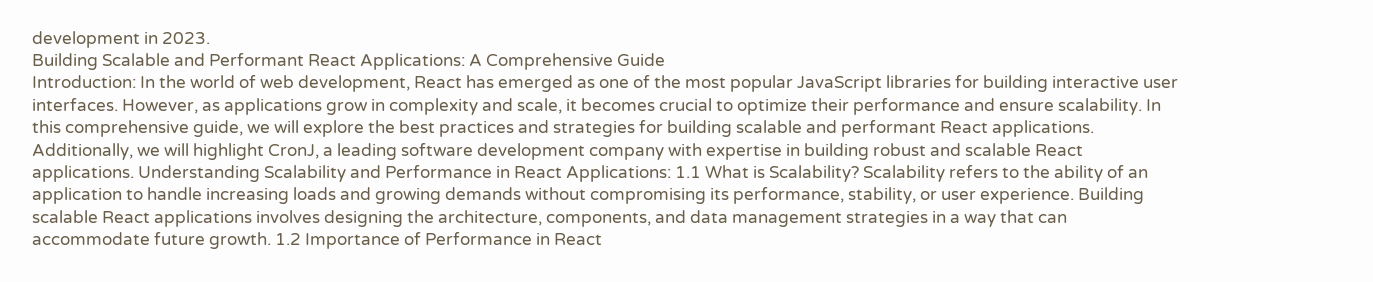development in 2023.
Building Scalable and Performant React Applications: A Comprehensive Guide
Introduction: In the world of web development, React has emerged as one of the most popular JavaScript libraries for building interactive user interfaces. However, as applications grow in complexity and scale, it becomes crucial to optimize their performance and ensure scalability. In this comprehensive guide, we will explore the best practices and strategies for building scalable and performant React applications. Additionally, we will highlight CronJ, a leading software development company with expertise in building robust and scalable React applications. Understanding Scalability and Performance in React Applications: 1.1 What is Scalability? Scalability refers to the ability of an application to handle increasing loads and growing demands without compromising its performance, stability, or user experience. Building scalable React applications involves designing the architecture, components, and data management strategies in a way that can accommodate future growth. 1.2 Importance of Performance in React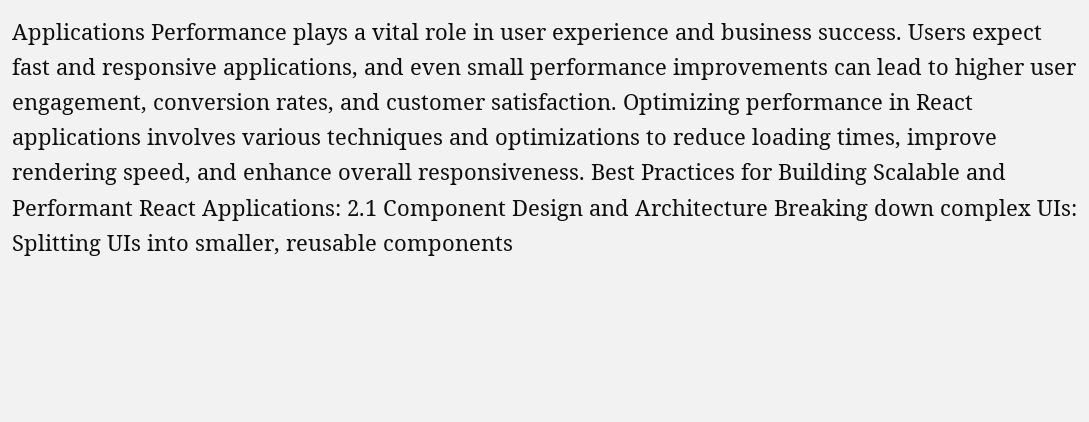Applications Performance plays a vital role in user experience and business success. Users expect fast and responsive applications, and even small performance improvements can lead to higher user engagement, conversion rates, and customer satisfaction. Optimizing performance in React applications involves various techniques and optimizations to reduce loading times, improve rendering speed, and enhance overall responsiveness. Best Practices for Building Scalable and Performant React Applications: 2.1 Component Design and Architecture Breaking down complex UIs: Splitting UIs into smaller, reusable components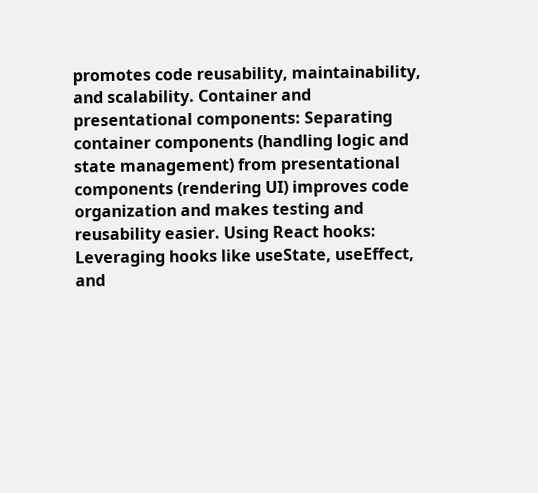promotes code reusability, maintainability, and scalability. Container and presentational components: Separating container components (handling logic and state management) from presentational components (rendering UI) improves code organization and makes testing and reusability easier. Using React hooks: Leveraging hooks like useState, useEffect, and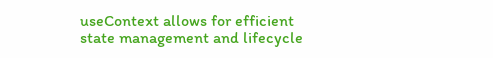useContext allows for efficient state management and lifecycle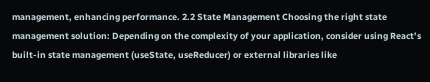management, enhancing performance. 2.2 State Management Choosing the right state management solution: Depending on the complexity of your application, consider using React’s built-in state management (useState, useReducer) or external libraries like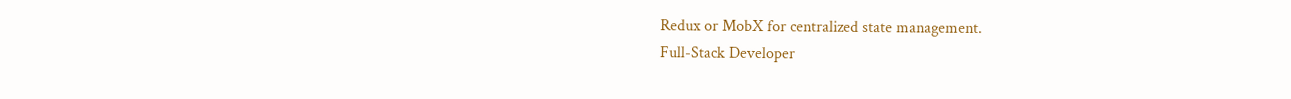Redux or MobX for centralized state management.
Full-Stack Developer